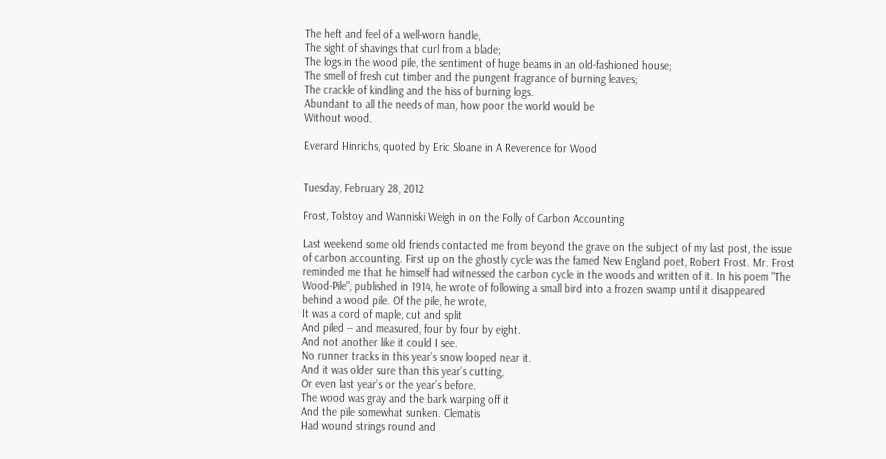The heft and feel of a well-worn handle,
The sight of shavings that curl from a blade;
The logs in the wood pile, the sentiment of huge beams in an old-fashioned house;
The smell of fresh cut timber and the pungent fragrance of burning leaves;
The crackle of kindling and the hiss of burning logs.
Abundant to all the needs of man, how poor the world would be
Without wood.

Everard Hinrichs, quoted by Eric Sloane in A Reverence for Wood


Tuesday, February 28, 2012

Frost, Tolstoy and Wanniski Weigh in on the Folly of Carbon Accounting

Last weekend some old friends contacted me from beyond the grave on the subject of my last post, the issue of carbon accounting. First up on the ghostly cycle was the famed New England poet, Robert Frost. Mr. Frost reminded me that he himself had witnessed the carbon cycle in the woods and written of it. In his poem "The Wood-Pile", published in 1914, he wrote of following a small bird into a frozen swamp until it disappeared behind a wood pile. Of the pile, he wrote,
It was a cord of maple, cut and split
And piled -- and measured, four by four by eight.
And not another like it could I see.
No runner tracks in this year’s snow looped near it.
And it was older sure than this year’s cutting,
Or even last year’s or the year’s before.
The wood was gray and the bark warping off it
And the pile somewhat sunken. Clematis
Had wound strings round and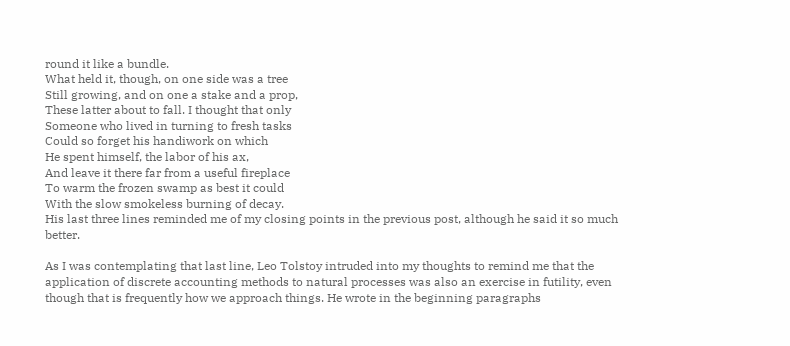round it like a bundle.
What held it, though, on one side was a tree
Still growing, and on one a stake and a prop,
These latter about to fall. I thought that only
Someone who lived in turning to fresh tasks
Could so forget his handiwork on which
He spent himself, the labor of his ax,
And leave it there far from a useful fireplace
To warm the frozen swamp as best it could
With the slow smokeless burning of decay.
His last three lines reminded me of my closing points in the previous post, although he said it so much better.

As I was contemplating that last line, Leo Tolstoy intruded into my thoughts to remind me that the application of discrete accounting methods to natural processes was also an exercise in futility, even though that is frequently how we approach things. He wrote in the beginning paragraphs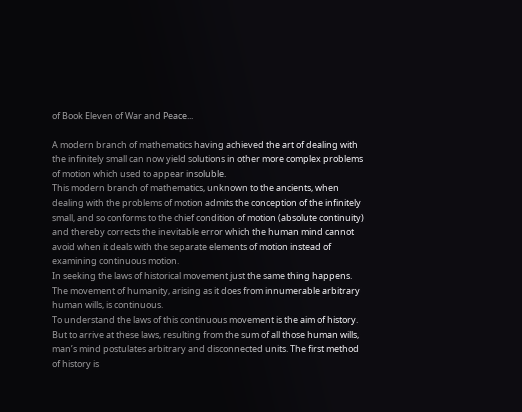of Book Eleven of War and Peace...

A modern branch of mathematics having achieved the art of dealing with the infinitely small can now yield solutions in other more complex problems of motion which used to appear insoluble.
This modern branch of mathematics, unknown to the ancients, when dealing with the problems of motion admits the conception of the infinitely small, and so conforms to the chief condition of motion (absolute continuity) and thereby corrects the inevitable error which the human mind cannot avoid when it deals with the separate elements of motion instead of examining continuous motion.
In seeking the laws of historical movement just the same thing happens. The movement of humanity, arising as it does from innumerable arbitrary human wills, is continuous.
To understand the laws of this continuous movement is the aim of history. But to arrive at these laws, resulting from the sum of all those human wills, man’s mind postulates arbitrary and disconnected units. The first method of history is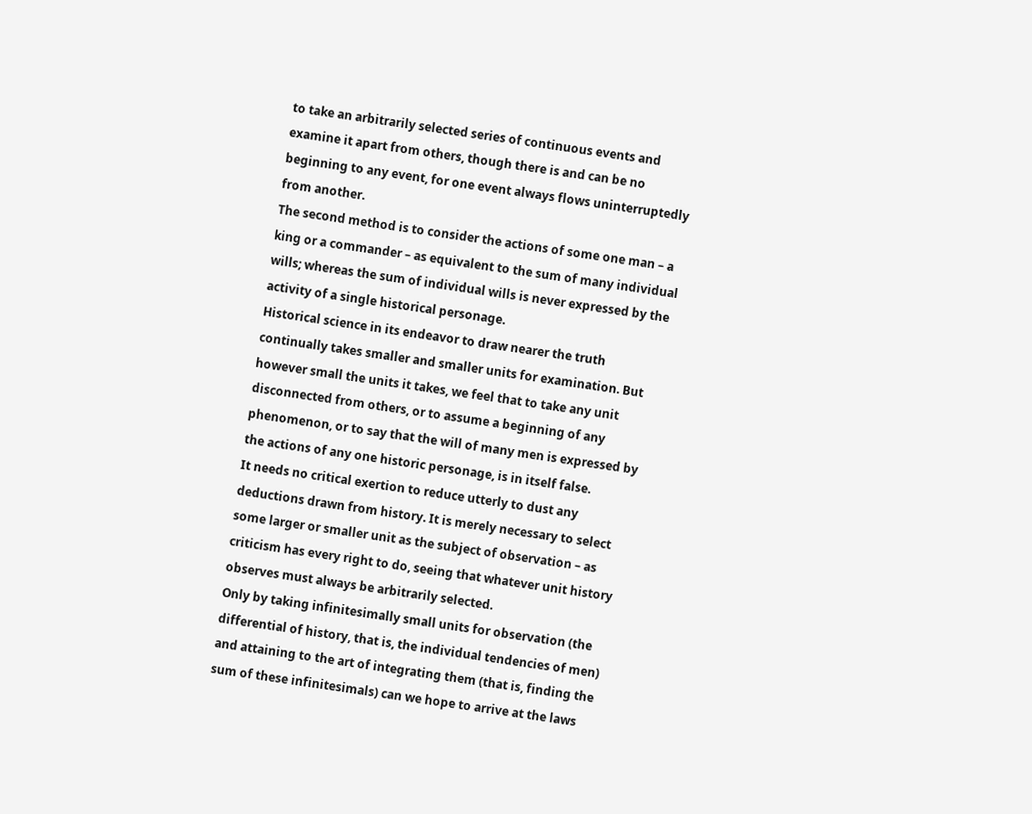to take an arbitrarily selected series of continuous events and examine it apart from others, though there is and can be no beginning to any event, for one event always flows uninterruptedly from another.
The second method is to consider the actions of some one man – a king or a commander – as equivalent to the sum of many individual wills; whereas the sum of individual wills is never expressed by the activity of a single historical personage.
Historical science in its endeavor to draw nearer the truth continually takes smaller and smaller units for examination. But however small the units it takes, we feel that to take any unit disconnected from others, or to assume a beginning of any phenomenon, or to say that the will of many men is expressed by the actions of any one historic personage, is in itself false.
It needs no critical exertion to reduce utterly to dust any deductions drawn from history. It is merely necessary to select some larger or smaller unit as the subject of observation – as criticism has every right to do, seeing that whatever unit history observes must always be arbitrarily selected.
Only by taking infinitesimally small units for observation (the differential of history, that is, the individual tendencies of men) and attaining to the art of integrating them (that is, finding the sum of these infinitesimals) can we hope to arrive at the laws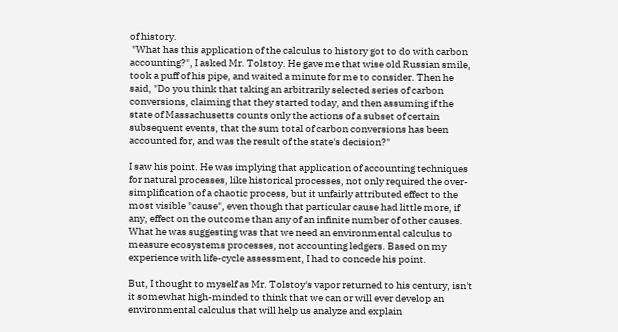of history.
 "What has this application of the calculus to history got to do with carbon accounting?", I asked Mr. Tolstoy. He gave me that wise old Russian smile, took a puff of his pipe, and waited a minute for me to consider. Then he said, "Do you think that taking an arbitrarily selected series of carbon conversions, claiming that they started today, and then assuming if the state of Massachusetts counts only the actions of a subset of certain subsequent events, that the sum total of carbon conversions has been accounted for, and was the result of the state's decision?"

I saw his point. He was implying that application of accounting techniques for natural processes, like historical processes, not only required the over-simplification of a chaotic process, but it unfairly attributed effect to the most visible "cause", even though that particular cause had little more, if any, effect on the outcome than any of an infinite number of other causes. What he was suggesting was that we need an environmental calculus to measure ecosystems processes, not accounting ledgers. Based on my experience with life-cycle assessment, I had to concede his point.

But, I thought to myself as Mr. Tolstoy's vapor returned to his century, isn't it somewhat high-minded to think that we can or will ever develop an environmental calculus that will help us analyze and explain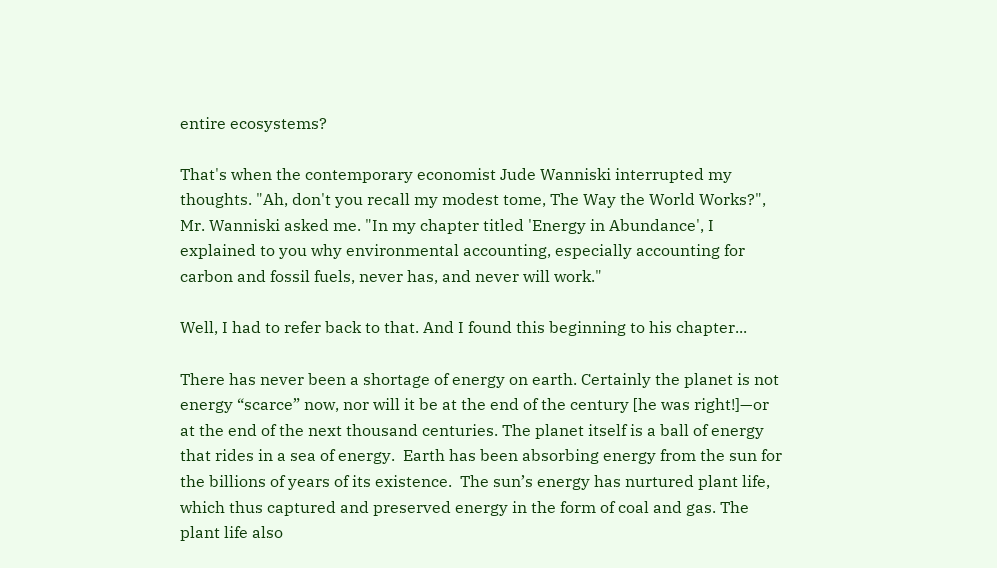entire ecosystems?

That's when the contemporary economist Jude Wanniski interrupted my thoughts. "Ah, don't you recall my modest tome, The Way the World Works?", Mr. Wanniski asked me. "In my chapter titled 'Energy in Abundance', I explained to you why environmental accounting, especially accounting for carbon and fossil fuels, never has, and never will work."

Well, I had to refer back to that. And I found this beginning to his chapter...

There has never been a shortage of energy on earth. Certainly the planet is not energy “scarce” now, nor will it be at the end of the century [he was right!]—or at the end of the next thousand centuries. The planet itself is a ball of energy that rides in a sea of energy.  Earth has been absorbing energy from the sun for the billions of years of its existence.  The sun’s energy has nurtured plant life, which thus captured and preserved energy in the form of coal and gas. The plant life also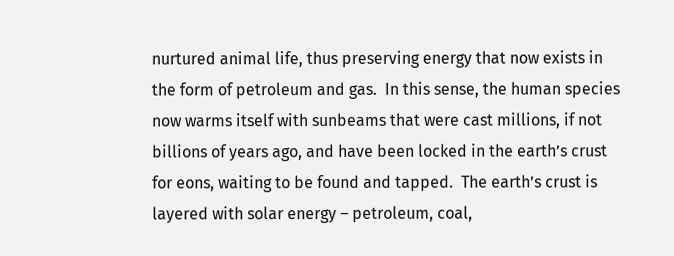nurtured animal life, thus preserving energy that now exists in the form of petroleum and gas.  In this sense, the human species now warms itself with sunbeams that were cast millions, if not billions of years ago, and have been locked in the earth’s crust for eons, waiting to be found and tapped.  The earth’s crust is layered with solar energy – petroleum, coal,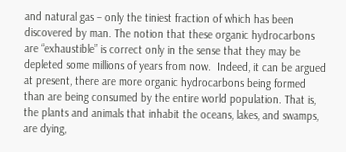and natural gas – only the tiniest fraction of which has been discovered by man. The notion that these organic hydrocarbons are “exhaustible” is correct only in the sense that they may be depleted some millions of years from now.  Indeed, it can be argued at present, there are more organic hydrocarbons being formed than are being consumed by the entire world population. That is, the plants and animals that inhabit the oceans, lakes, and swamps, are dying,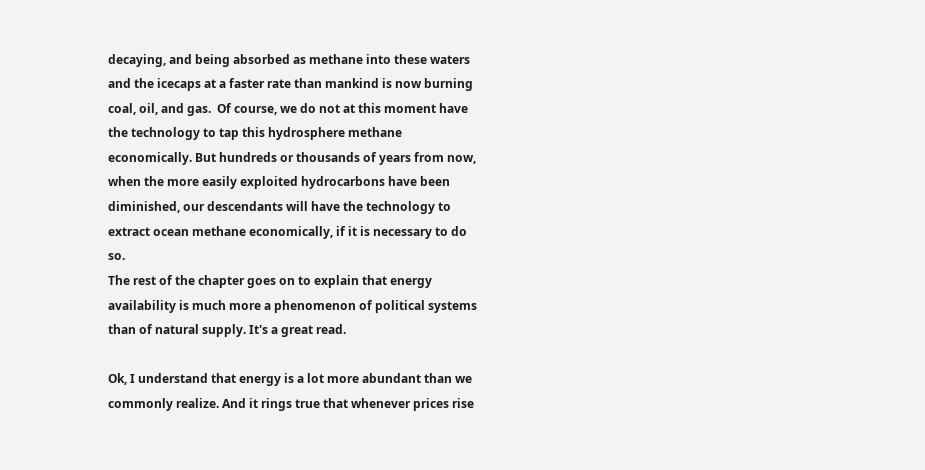decaying, and being absorbed as methane into these waters and the icecaps at a faster rate than mankind is now burning coal, oil, and gas.  Of course, we do not at this moment have the technology to tap this hydrosphere methane economically. But hundreds or thousands of years from now, when the more easily exploited hydrocarbons have been diminished, our descendants will have the technology to extract ocean methane economically, if it is necessary to do so.
The rest of the chapter goes on to explain that energy availability is much more a phenomenon of political systems than of natural supply. It's a great read.

Ok, I understand that energy is a lot more abundant than we commonly realize. And it rings true that whenever prices rise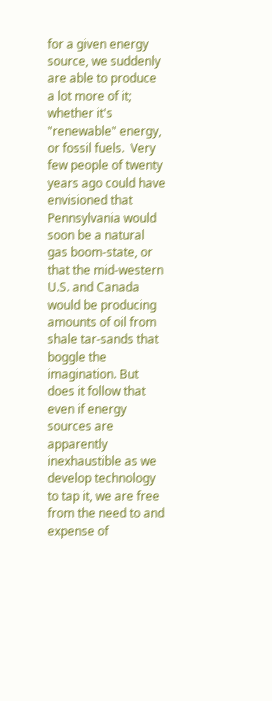for a given energy source, we suddenly are able to produce a lot more of it; whether it's "renewable" energy, or fossil fuels.  Very few people of twenty years ago could have envisioned that Pennsylvania would soon be a natural gas boom-state, or that the mid-western U.S. and Canada would be producing amounts of oil from shale tar-sands that boggle the imagination. But does it follow that even if energy sources are apparently inexhaustible as we develop technology to tap it, we are free from the need to and expense of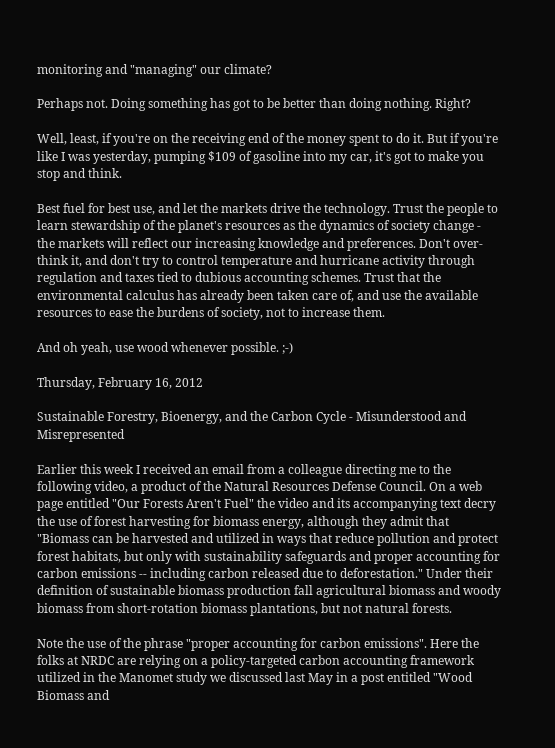monitoring and "managing" our climate?

Perhaps not. Doing something has got to be better than doing nothing. Right?

Well, least, if you're on the receiving end of the money spent to do it. But if you're like I was yesterday, pumping $109 of gasoline into my car, it's got to make you stop and think.

Best fuel for best use, and let the markets drive the technology. Trust the people to learn stewardship of the planet's resources as the dynamics of society change - the markets will reflect our increasing knowledge and preferences. Don't over-think it, and don't try to control temperature and hurricane activity through regulation and taxes tied to dubious accounting schemes. Trust that the environmental calculus has already been taken care of, and use the available resources to ease the burdens of society, not to increase them.

And oh yeah, use wood whenever possible. ;-)

Thursday, February 16, 2012

Sustainable Forestry, Bioenergy, and the Carbon Cycle - Misunderstood and Misrepresented

Earlier this week I received an email from a colleague directing me to the following video, a product of the Natural Resources Defense Council. On a web page entitled "Our Forests Aren't Fuel" the video and its accompanying text decry the use of forest harvesting for biomass energy, although they admit that "Biomass can be harvested and utilized in ways that reduce pollution and protect forest habitats, but only with sustainability safeguards and proper accounting for carbon emissions -- including carbon released due to deforestation." Under their definition of sustainable biomass production fall agricultural biomass and woody biomass from short-rotation biomass plantations, but not natural forests.

Note the use of the phrase "proper accounting for carbon emissions". Here the folks at NRDC are relying on a policy-targeted carbon accounting framework utilized in the Manomet study we discussed last May in a post entitled "Wood Biomass and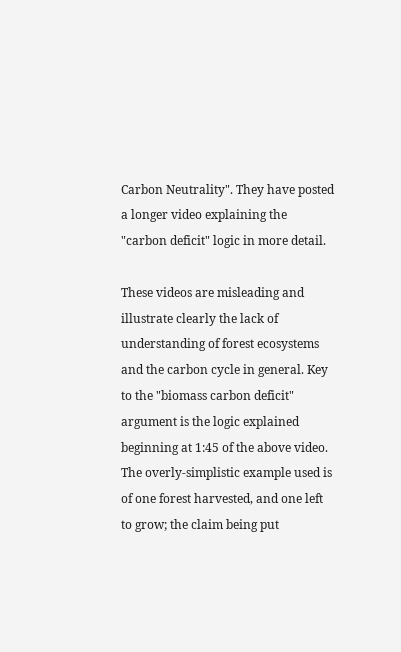Carbon Neutrality". They have posted a longer video explaining the "carbon deficit" logic in more detail.

These videos are misleading and illustrate clearly the lack of understanding of forest ecosystems and the carbon cycle in general. Key to the "biomass carbon deficit" argument is the logic explained beginning at 1:45 of the above video. The overly-simplistic example used is of one forest harvested, and one left to grow; the claim being put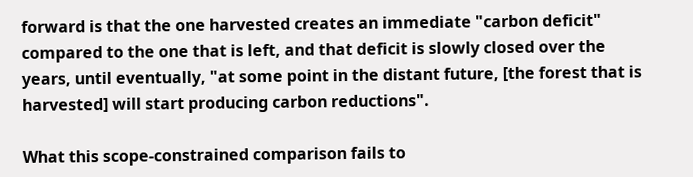forward is that the one harvested creates an immediate "carbon deficit" compared to the one that is left, and that deficit is slowly closed over the years, until eventually, "at some point in the distant future, [the forest that is harvested] will start producing carbon reductions".

What this scope-constrained comparison fails to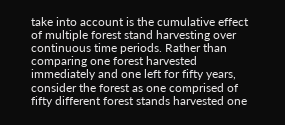take into account is the cumulative effect of multiple forest stand harvesting over continuous time periods. Rather than comparing one forest harvested immediately and one left for fifty years, consider the forest as one comprised of fifty different forest stands harvested one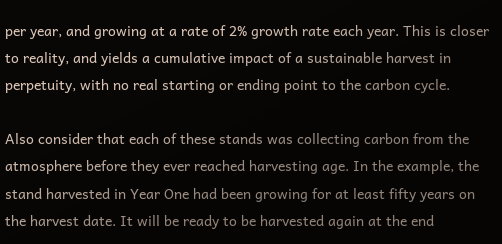per year, and growing at a rate of 2% growth rate each year. This is closer to reality, and yields a cumulative impact of a sustainable harvest in perpetuity, with no real starting or ending point to the carbon cycle.

Also consider that each of these stands was collecting carbon from the atmosphere before they ever reached harvesting age. In the example, the stand harvested in Year One had been growing for at least fifty years on the harvest date. It will be ready to be harvested again at the end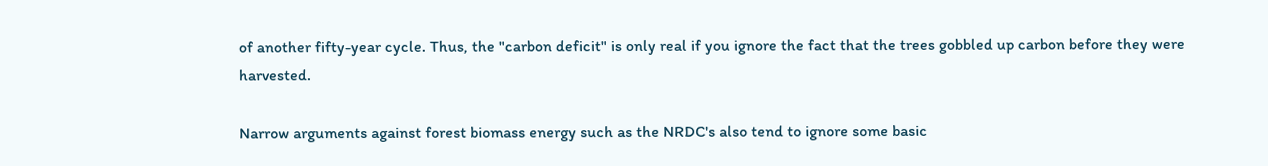of another fifty-year cycle. Thus, the "carbon deficit" is only real if you ignore the fact that the trees gobbled up carbon before they were harvested.

Narrow arguments against forest biomass energy such as the NRDC's also tend to ignore some basic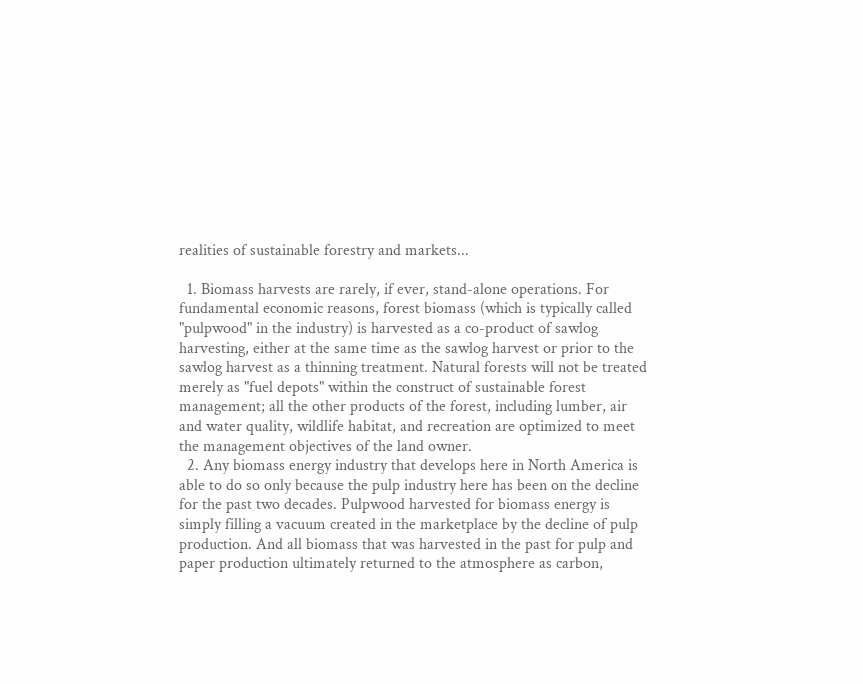realities of sustainable forestry and markets...

  1. Biomass harvests are rarely, if ever, stand-alone operations. For fundamental economic reasons, forest biomass (which is typically called "pulpwood" in the industry) is harvested as a co-product of sawlog harvesting, either at the same time as the sawlog harvest or prior to the sawlog harvest as a thinning treatment. Natural forests will not be treated merely as "fuel depots" within the construct of sustainable forest management; all the other products of the forest, including lumber, air and water quality, wildlife habitat, and recreation are optimized to meet the management objectives of the land owner.
  2. Any biomass energy industry that develops here in North America is able to do so only because the pulp industry here has been on the decline for the past two decades. Pulpwood harvested for biomass energy is simply filling a vacuum created in the marketplace by the decline of pulp production. And all biomass that was harvested in the past for pulp and paper production ultimately returned to the atmosphere as carbon,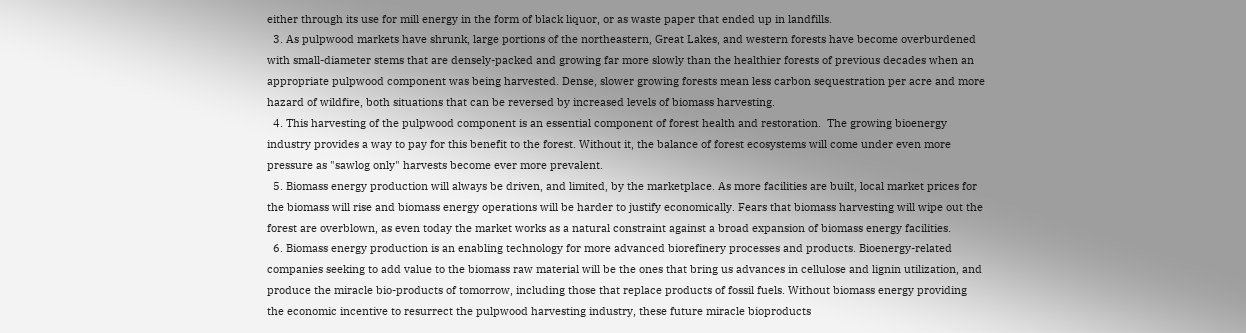either through its use for mill energy in the form of black liquor, or as waste paper that ended up in landfills.
  3. As pulpwood markets have shrunk, large portions of the northeastern, Great Lakes, and western forests have become overburdened with small-diameter stems that are densely-packed and growing far more slowly than the healthier forests of previous decades when an appropriate pulpwood component was being harvested. Dense, slower growing forests mean less carbon sequestration per acre and more hazard of wildfire, both situations that can be reversed by increased levels of biomass harvesting.
  4. This harvesting of the pulpwood component is an essential component of forest health and restoration.  The growing bioenergy industry provides a way to pay for this benefit to the forest. Without it, the balance of forest ecosystems will come under even more pressure as "sawlog only" harvests become ever more prevalent.
  5. Biomass energy production will always be driven, and limited, by the marketplace. As more facilities are built, local market prices for the biomass will rise and biomass energy operations will be harder to justify economically. Fears that biomass harvesting will wipe out the forest are overblown, as even today the market works as a natural constraint against a broad expansion of biomass energy facilities.
  6. Biomass energy production is an enabling technology for more advanced biorefinery processes and products. Bioenergy-related companies seeking to add value to the biomass raw material will be the ones that bring us advances in cellulose and lignin utilization, and produce the miracle bio-products of tomorrow, including those that replace products of fossil fuels. Without biomass energy providing the economic incentive to resurrect the pulpwood harvesting industry, these future miracle bioproducts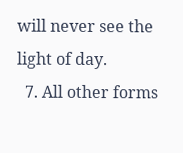will never see the light of day.
  7. All other forms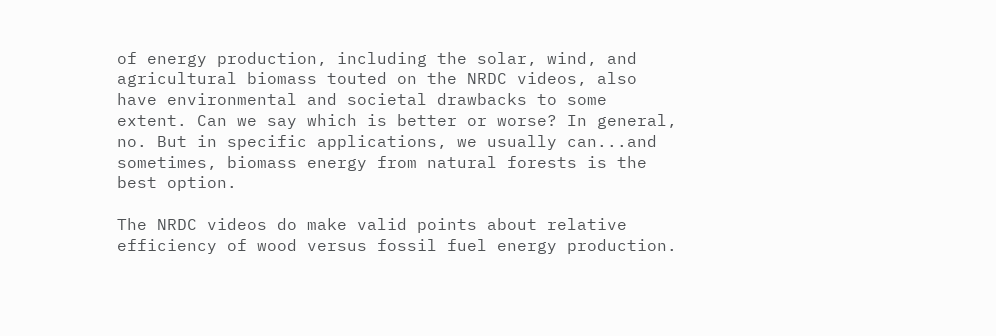of energy production, including the solar, wind, and agricultural biomass touted on the NRDC videos, also have environmental and societal drawbacks to some extent. Can we say which is better or worse? In general, no. But in specific applications, we usually can...and sometimes, biomass energy from natural forests is the best option.

The NRDC videos do make valid points about relative efficiency of wood versus fossil fuel energy production.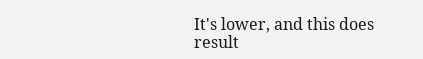It's lower, and this does result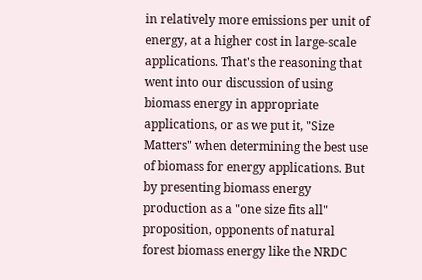in relatively more emissions per unit of energy, at a higher cost in large-scale applications. That's the reasoning that went into our discussion of using biomass energy in appropriate applications, or as we put it, "Size Matters" when determining the best use of biomass for energy applications. But by presenting biomass energy production as a "one size fits all" proposition, opponents of natural forest biomass energy like the NRDC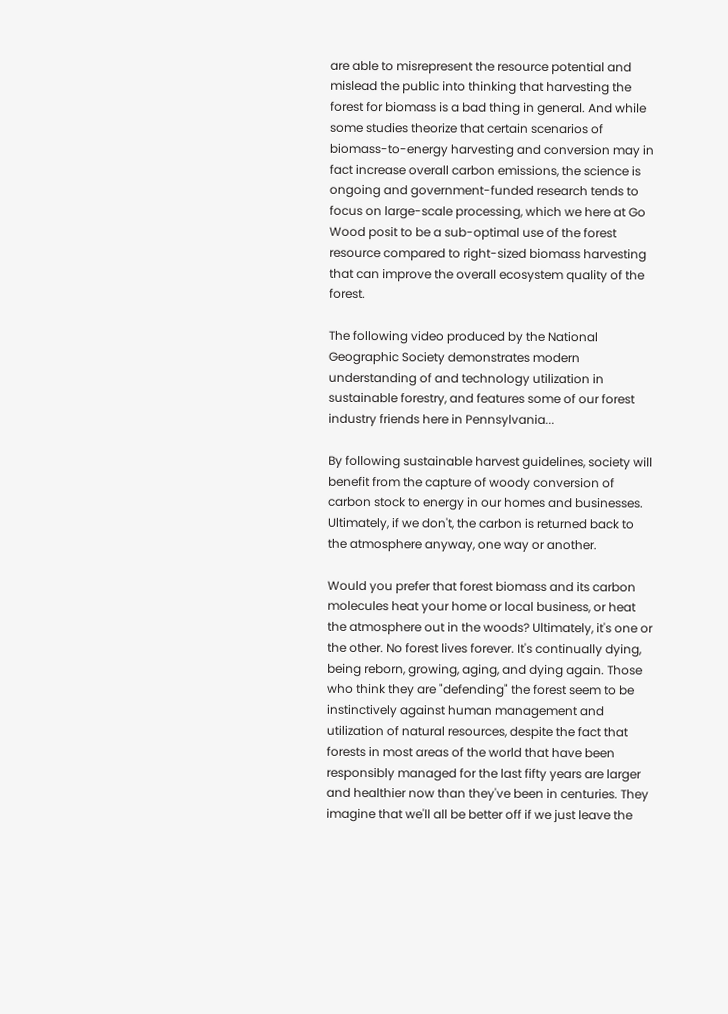are able to misrepresent the resource potential and mislead the public into thinking that harvesting the forest for biomass is a bad thing in general. And while some studies theorize that certain scenarios of biomass-to-energy harvesting and conversion may in fact increase overall carbon emissions, the science is ongoing and government-funded research tends to focus on large-scale processing, which we here at Go Wood posit to be a sub-optimal use of the forest resource compared to right-sized biomass harvesting that can improve the overall ecosystem quality of the forest.

The following video produced by the National Geographic Society demonstrates modern understanding of and technology utilization in sustainable forestry, and features some of our forest industry friends here in Pennsylvania...

By following sustainable harvest guidelines, society will benefit from the capture of woody conversion of carbon stock to energy in our homes and businesses. Ultimately, if we don't, the carbon is returned back to the atmosphere anyway, one way or another.

Would you prefer that forest biomass and its carbon molecules heat your home or local business, or heat the atmosphere out in the woods? Ultimately, it's one or the other. No forest lives forever. It's continually dying, being reborn, growing, aging, and dying again. Those who think they are "defending" the forest seem to be instinctively against human management and utilization of natural resources, despite the fact that forests in most areas of the world that have been responsibly managed for the last fifty years are larger and healthier now than they've been in centuries. They imagine that we'll all be better off if we just leave the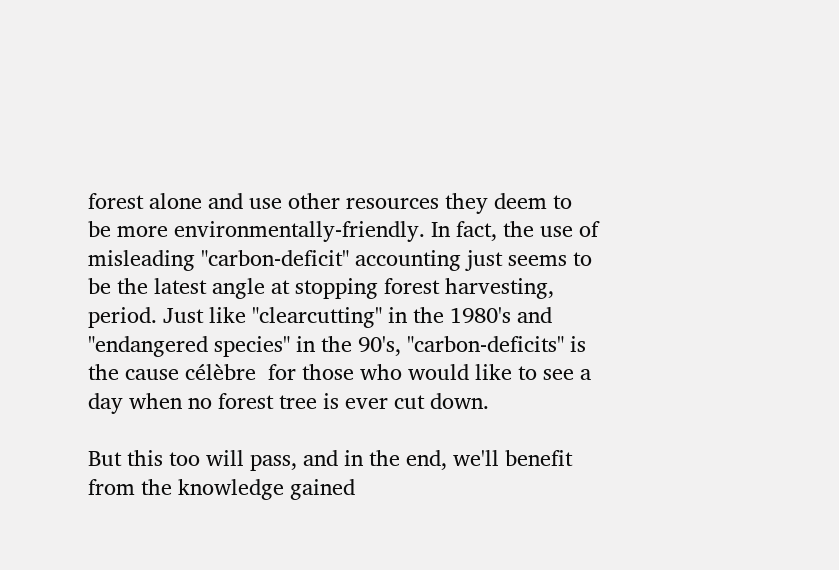forest alone and use other resources they deem to be more environmentally-friendly. In fact, the use of misleading "carbon-deficit" accounting just seems to be the latest angle at stopping forest harvesting, period. Just like "clearcutting" in the 1980's and "endangered species" in the 90's, "carbon-deficits" is the cause célèbre  for those who would like to see a day when no forest tree is ever cut down.

But this too will pass, and in the end, we'll benefit from the knowledge gained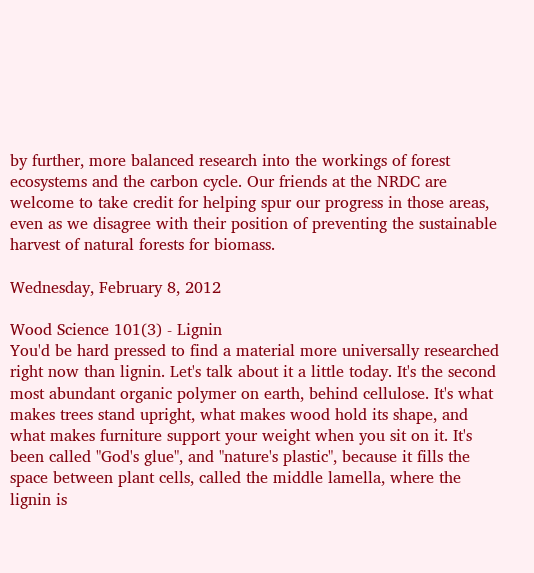by further, more balanced research into the workings of forest ecosystems and the carbon cycle. Our friends at the NRDC are welcome to take credit for helping spur our progress in those areas, even as we disagree with their position of preventing the sustainable harvest of natural forests for biomass.

Wednesday, February 8, 2012

Wood Science 101(3) - Lignin
You'd be hard pressed to find a material more universally researched right now than lignin. Let's talk about it a little today. It's the second most abundant organic polymer on earth, behind cellulose. It's what makes trees stand upright, what makes wood hold its shape, and what makes furniture support your weight when you sit on it. It's been called "God's glue", and "nature's plastic", because it fills the space between plant cells, called the middle lamella, where the lignin is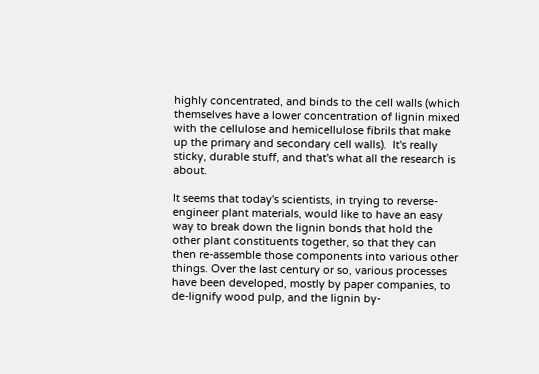highly concentrated, and binds to the cell walls (which themselves have a lower concentration of lignin mixed with the cellulose and hemicellulose fibrils that make up the primary and secondary cell walls).  It's really sticky, durable stuff, and that's what all the research is about.

It seems that today's scientists, in trying to reverse-engineer plant materials, would like to have an easy way to break down the lignin bonds that hold the other plant constituents together, so that they can then re-assemble those components into various other things. Over the last century or so, various processes have been developed, mostly by paper companies, to de-lignify wood pulp, and the lignin by-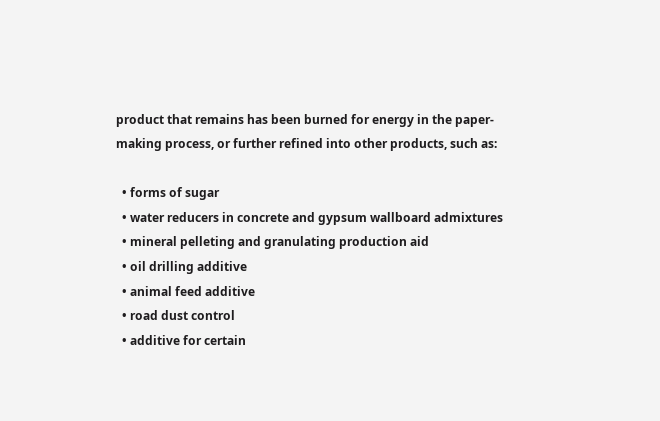product that remains has been burned for energy in the paper-making process, or further refined into other products, such as:

  • forms of sugar
  • water reducers in concrete and gypsum wallboard admixtures
  • mineral pelleting and granulating production aid
  • oil drilling additive
  • animal feed additive
  • road dust control
  • additive for certain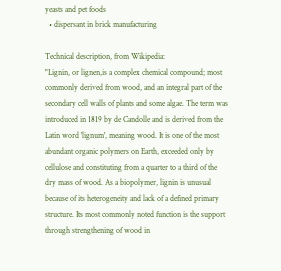yeasts and pet foods
  • dispersant in brick manufacturing

Technical description, from Wikipedia:
"Lignin, or lignen,is a complex chemical compound; most commonly derived from wood, and an integral part of the secondary cell walls of plants and some algae. The term was introduced in 1819 by de Candolle and is derived from the Latin word 'lignum', meaning wood. It is one of the most abundant organic polymers on Earth, exceeded only by cellulose and constituting from a quarter to a third of the dry mass of wood. As a biopolymer, lignin is unusual because of its heterogeneity and lack of a defined primary structure. Its most commonly noted function is the support through strengthening of wood in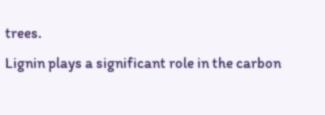trees.
Lignin plays a significant role in the carbon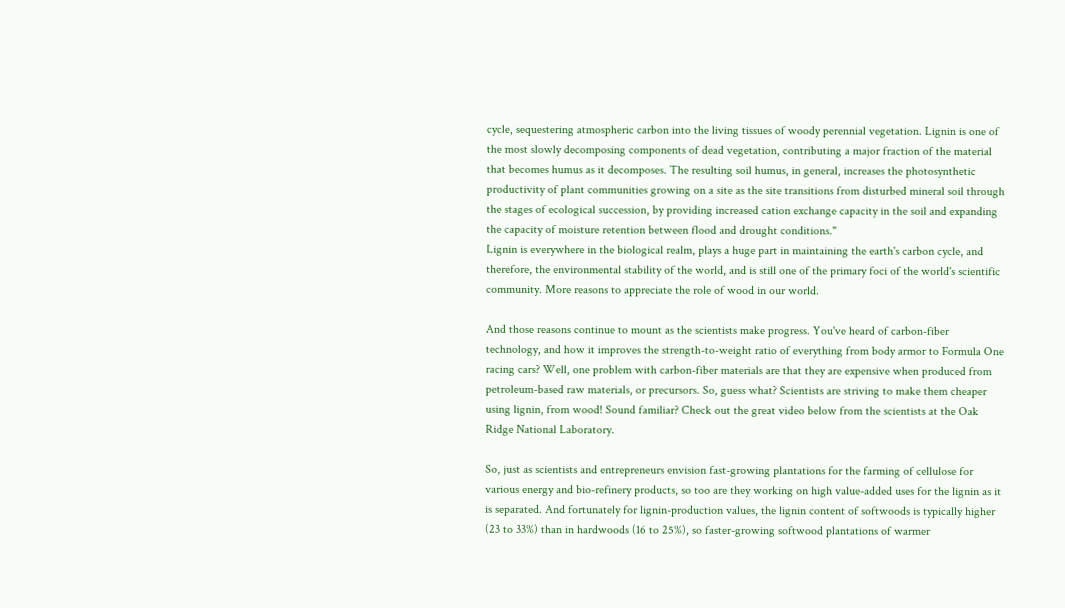cycle, sequestering atmospheric carbon into the living tissues of woody perennial vegetation. Lignin is one of the most slowly decomposing components of dead vegetation, contributing a major fraction of the material that becomes humus as it decomposes. The resulting soil humus, in general, increases the photosynthetic productivity of plant communities growing on a site as the site transitions from disturbed mineral soil through the stages of ecological succession, by providing increased cation exchange capacity in the soil and expanding the capacity of moisture retention between flood and drought conditions."
Lignin is everywhere in the biological realm, plays a huge part in maintaining the earth's carbon cycle, and therefore, the environmental stability of the world, and is still one of the primary foci of the world's scientific community. More reasons to appreciate the role of wood in our world.

And those reasons continue to mount as the scientists make progress. You've heard of carbon-fiber technology, and how it improves the strength-to-weight ratio of everything from body armor to Formula One racing cars? Well, one problem with carbon-fiber materials are that they are expensive when produced from petroleum-based raw materials, or precursors. So, guess what? Scientists are striving to make them cheaper using lignin, from wood! Sound familiar? Check out the great video below from the scientists at the Oak Ridge National Laboratory.

So, just as scientists and entrepreneurs envision fast-growing plantations for the farming of cellulose for various energy and bio-refinery products, so too are they working on high value-added uses for the lignin as it is separated. And fortunately for lignin-production values, the lignin content of softwoods is typically higher (23 to 33%) than in hardwoods (16 to 25%), so faster-growing softwood plantations of warmer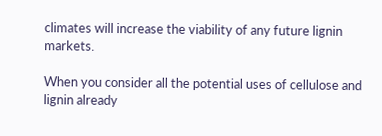climates will increase the viability of any future lignin markets.

When you consider all the potential uses of cellulose and lignin already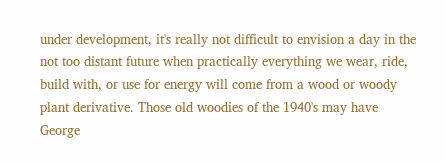under development, it's really not difficult to envision a day in the not too distant future when practically everything we wear, ride, build with, or use for energy will come from a wood or woody plant derivative. Those old woodies of the 1940's may have George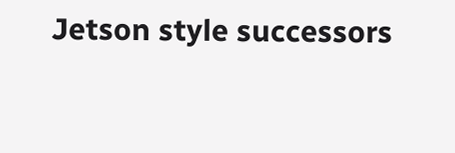Jetson style successors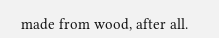made from wood, after all.